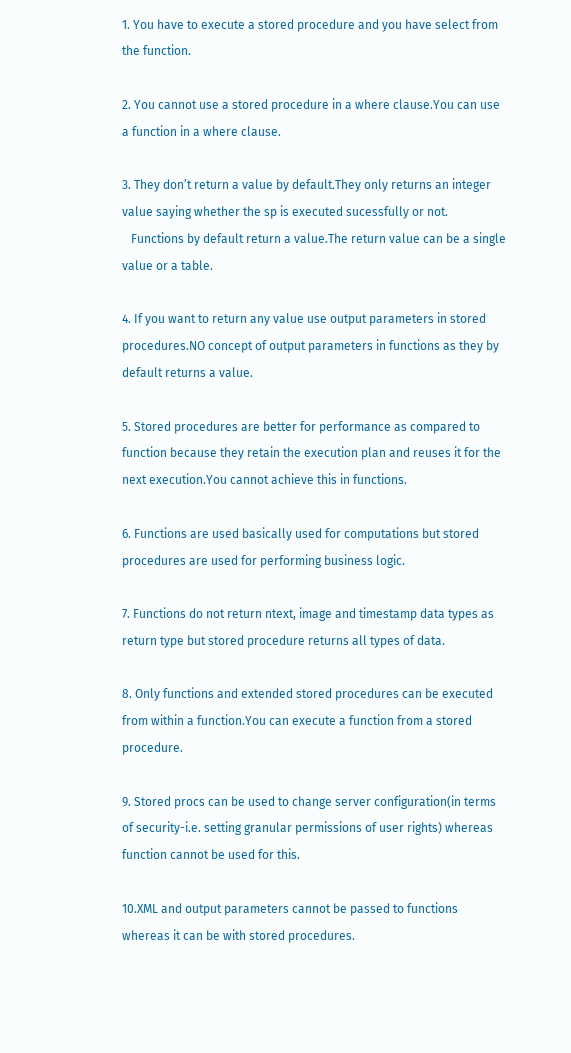1. You have to execute a stored procedure and you have select from the function.

2. You cannot use a stored procedure in a where clause.You can use a function in a where clause.

3. They don’t return a value by default.They only returns an integer value saying whether the sp is executed sucessfully or not.
   Functions by default return a value.The return value can be a single value or a table.

4. If you want to return any value use output parameters in stored procedures.NO concept of output parameters in functions as they by default returns a value.

5. Stored procedures are better for performance as compared to function because they retain the execution plan and reuses it for the next execution.You cannot achieve this in functions.

6. Functions are used basically used for computations but stored procedures are used for performing business logic.

7. Functions do not return ntext, image and timestamp data types as return type but stored procedure returns all types of data.

8. Only functions and extended stored procedures can be executed from within a function.You can execute a function from a stored procedure.

9. Stored procs can be used to change server configuration(in terms of security-i.e. setting granular permissions of user rights) whereas function cannot be used for this.

10.XML and output parameters cannot be passed to functions whereas it can be with stored procedures.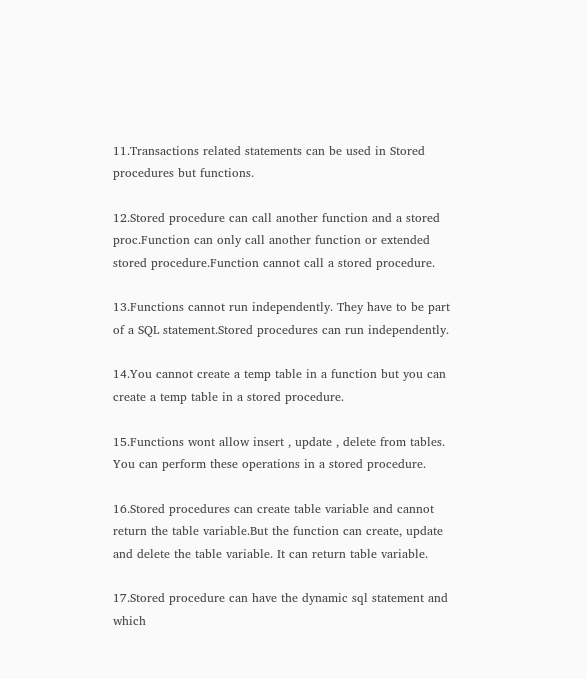11.Transactions related statements can be used in Stored procedures but functions.

12.Stored procedure can call another function and a stored proc.Function can only call another function or extended stored procedure.Function cannot call a stored procedure.

13.Functions cannot run independently. They have to be part of a SQL statement.Stored procedures can run independently.

14.You cannot create a temp table in a function but you can create a temp table in a stored procedure.

15.Functions wont allow insert , update , delete from tables. You can perform these operations in a stored procedure.

16.Stored procedures can create table variable and cannot return the table variable.But the function can create, update and delete the table variable. It can return table variable.

17.Stored procedure can have the dynamic sql statement and which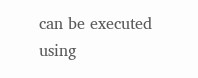can be executed using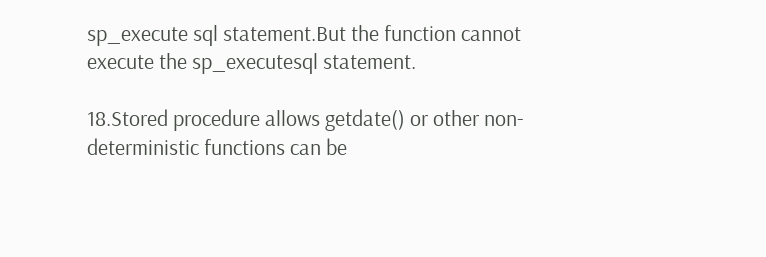sp_execute sql statement.But the function cannot execute the sp_executesql statement.

18.Stored procedure allows getdate() or other non-deterministic functions can be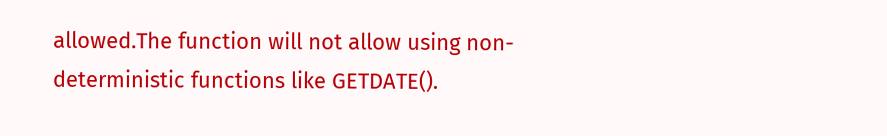allowed.The function will not allow using non-deterministic functions like GETDATE().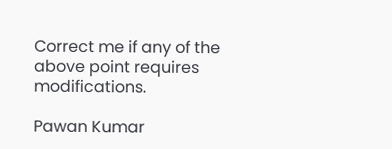Correct me if any of the above point requires modifications.

Pawan Kumar